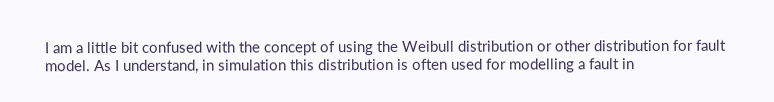I am a little bit confused with the concept of using the Weibull distribution or other distribution for fault model. As I understand, in simulation this distribution is often used for modelling a fault in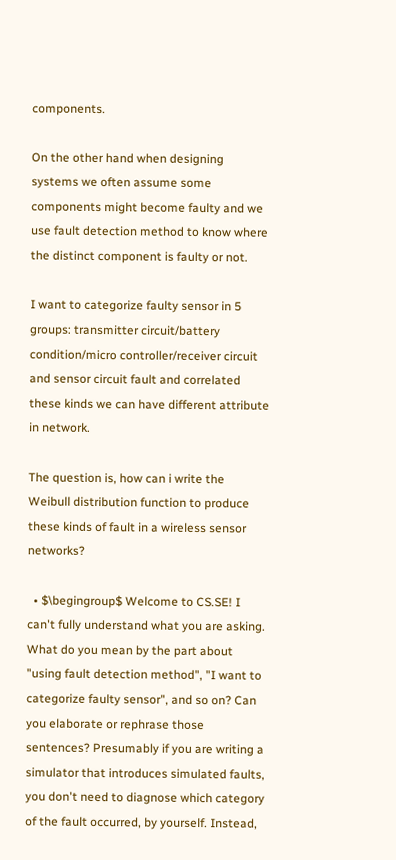components.

On the other hand when designing systems we often assume some components might become faulty and we use fault detection method to know where the distinct component is faulty or not.

I want to categorize faulty sensor in 5 groups: transmitter circuit/battery condition/micro controller/receiver circuit and sensor circuit fault and correlated these kinds we can have different attribute in network.

The question is, how can i write the Weibull distribution function to produce these kinds of fault in a wireless sensor networks?

  • $\begingroup$ Welcome to CS.SE! I can't fully understand what you are asking. What do you mean by the part about "using fault detection method", "I want to categorize faulty sensor", and so on? Can you elaborate or rephrase those sentences? Presumably if you are writing a simulator that introduces simulated faults, you don't need to diagnose which category of the fault occurred, by yourself. Instead,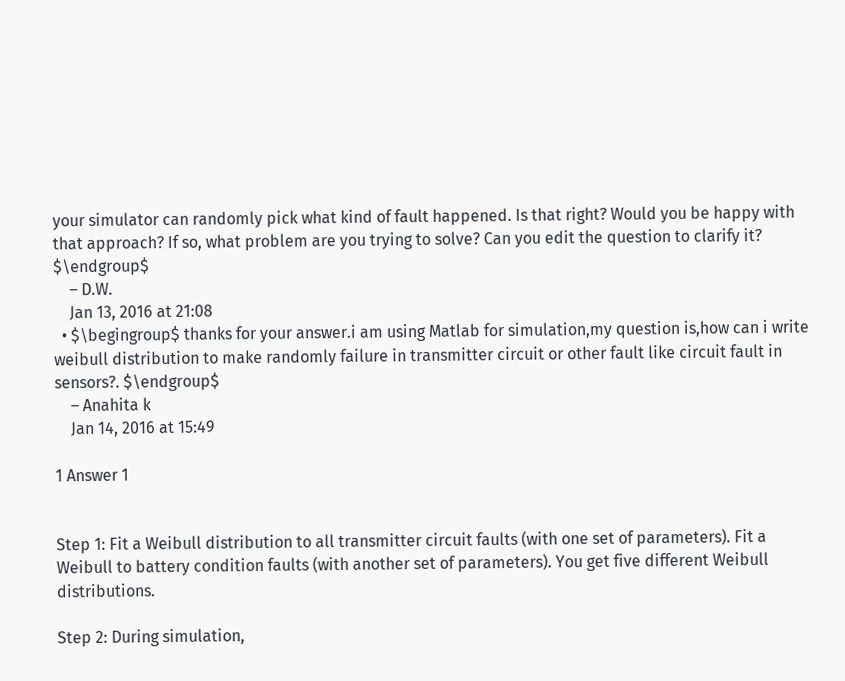your simulator can randomly pick what kind of fault happened. Is that right? Would you be happy with that approach? If so, what problem are you trying to solve? Can you edit the question to clarify it? $\endgroup$
    – D.W.
    Jan 13, 2016 at 21:08
  • $\begingroup$ thanks for your answer.i am using Matlab for simulation,my question is,how can i write weibull distribution to make randomly failure in transmitter circuit or other fault like circuit fault in sensors?. $\endgroup$
    – Anahita k
    Jan 14, 2016 at 15:49

1 Answer 1


Step 1: Fit a Weibull distribution to all transmitter circuit faults (with one set of parameters). Fit a Weibull to battery condition faults (with another set of parameters). You get five different Weibull distributions.

Step 2: During simulation,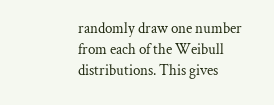randomly draw one number from each of the Weibull distributions. This gives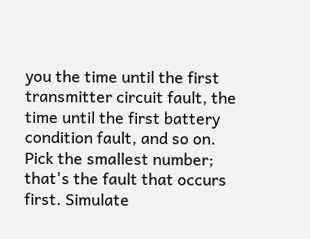you the time until the first transmitter circuit fault, the time until the first battery condition fault, and so on. Pick the smallest number; that's the fault that occurs first. Simulate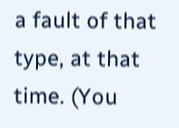a fault of that type, at that time. (You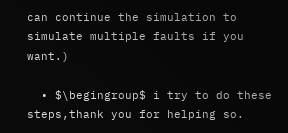can continue the simulation to simulate multiple faults if you want.)

  • $\begingroup$ i try to do these steps,thank you for helping so.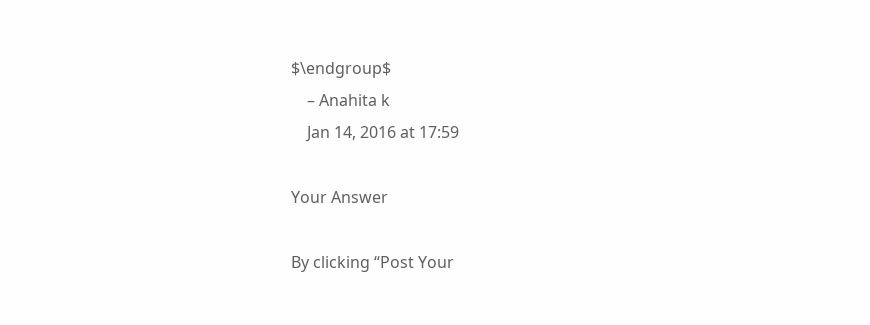$\endgroup$
    – Anahita k
    Jan 14, 2016 at 17:59

Your Answer

By clicking “Post Your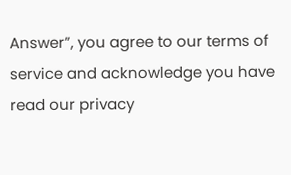Answer”, you agree to our terms of service and acknowledge you have read our privacy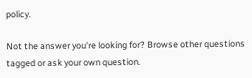policy.

Not the answer you're looking for? Browse other questions tagged or ask your own question.